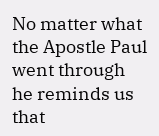No matter what the Apostle Paul went through he reminds us that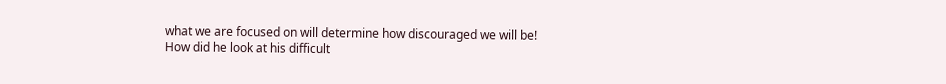what we are focused on will determine how discouraged we will be! How did he look at his difficult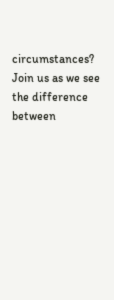circumstances?  Join us as we see the difference between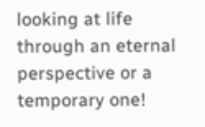looking at life through an eternal perspective or a temporary one!